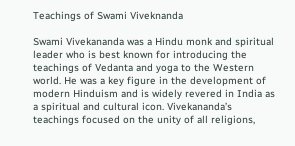Teachings of Swami Viveknanda

Swami Vivekananda was a Hindu monk and spiritual leader who is best known for introducing the teachings of Vedanta and yoga to the Western world. He was a key figure in the development of modern Hinduism and is widely revered in India as a spiritual and cultural icon. Vivekananda’s teachings focused on the unity of all religions,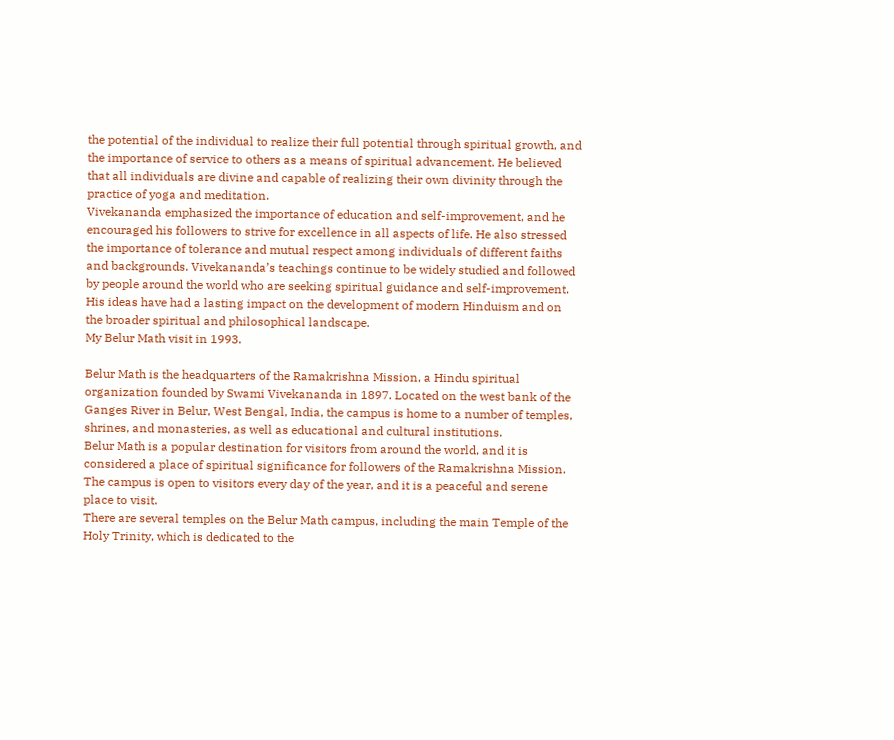the potential of the individual to realize their full potential through spiritual growth, and the importance of service to others as a means of spiritual advancement. He believed that all individuals are divine and capable of realizing their own divinity through the practice of yoga and meditation.
Vivekananda emphasized the importance of education and self-improvement, and he encouraged his followers to strive for excellence in all aspects of life. He also stressed the importance of tolerance and mutual respect among individuals of different faiths and backgrounds. Vivekananda’s teachings continue to be widely studied and followed by people around the world who are seeking spiritual guidance and self-improvement. His ideas have had a lasting impact on the development of modern Hinduism and on the broader spiritual and philosophical landscape.
My Belur Math visit in 1993.

Belur Math is the headquarters of the Ramakrishna Mission, a Hindu spiritual organization founded by Swami Vivekananda in 1897. Located on the west bank of the Ganges River in Belur, West Bengal, India, the campus is home to a number of temples, shrines, and monasteries, as well as educational and cultural institutions.
Belur Math is a popular destination for visitors from around the world, and it is considered a place of spiritual significance for followers of the Ramakrishna Mission. The campus is open to visitors every day of the year, and it is a peaceful and serene place to visit.
There are several temples on the Belur Math campus, including the main Temple of the Holy Trinity, which is dedicated to the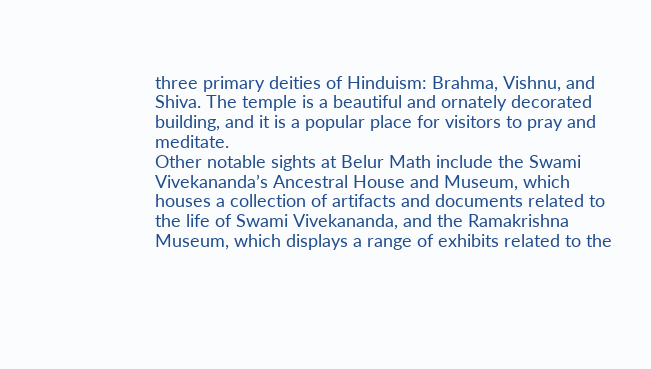three primary deities of Hinduism: Brahma, Vishnu, and Shiva. The temple is a beautiful and ornately decorated building, and it is a popular place for visitors to pray and meditate.
Other notable sights at Belur Math include the Swami Vivekananda’s Ancestral House and Museum, which houses a collection of artifacts and documents related to the life of Swami Vivekananda, and the Ramakrishna Museum, which displays a range of exhibits related to the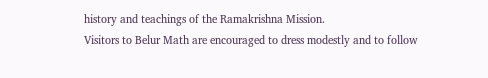history and teachings of the Ramakrishna Mission.
Visitors to Belur Math are encouraged to dress modestly and to follow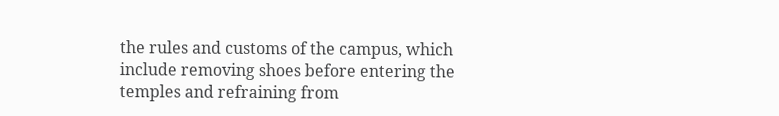the rules and customs of the campus, which include removing shoes before entering the temples and refraining from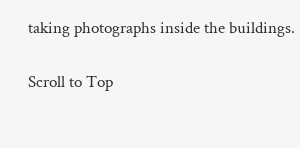taking photographs inside the buildings.

Scroll to Top